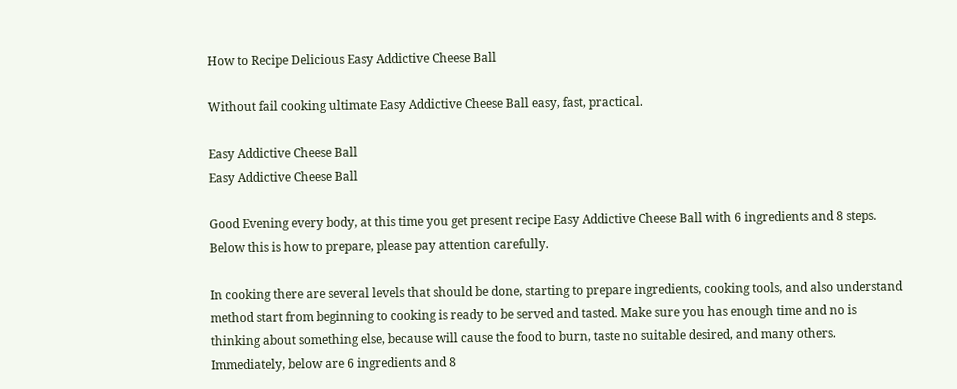How to Recipe Delicious Easy Addictive Cheese Ball

Without fail cooking ultimate Easy Addictive Cheese Ball easy, fast, practical.

Easy Addictive Cheese Ball
Easy Addictive Cheese Ball

Good Evening every body, at this time you get present recipe Easy Addictive Cheese Ball with 6 ingredients and 8 steps. Below this is how to prepare, please pay attention carefully.

In cooking there are several levels that should be done, starting to prepare ingredients, cooking tools, and also understand method start from beginning to cooking is ready to be served and tasted. Make sure you has enough time and no is thinking about something else, because will cause the food to burn, taste no suitable desired, and many others. Immediately, below are 6 ingredients and 8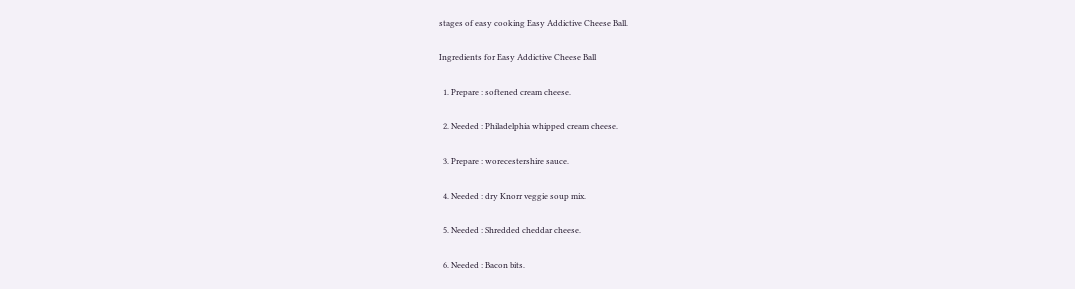stages of easy cooking Easy Addictive Cheese Ball.

Ingredients for Easy Addictive Cheese Ball

  1. Prepare : softened cream cheese.

  2. Needed : Philadelphia whipped cream cheese.

  3. Prepare : worecestershire sauce.

  4. Needed : dry Knorr veggie soup mix.

  5. Needed : Shredded cheddar cheese.

  6. Needed : Bacon bits.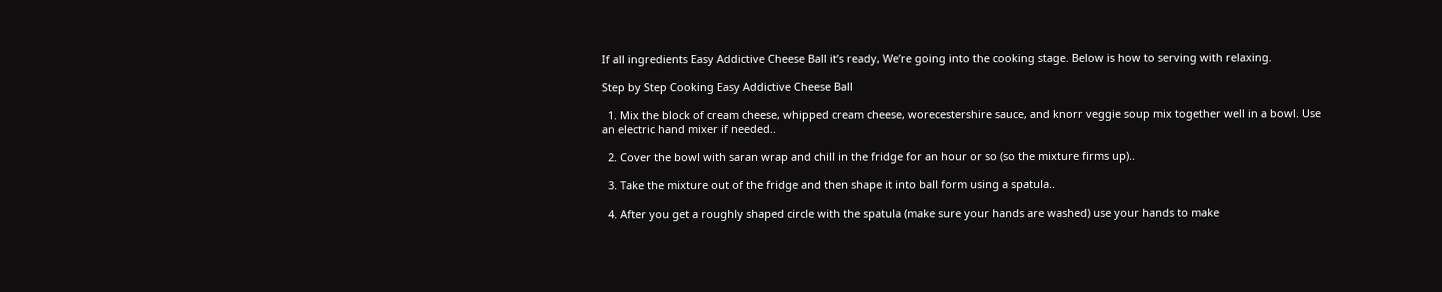If all ingredients Easy Addictive Cheese Ball it’s ready, We’re going into the cooking stage. Below is how to serving with relaxing.

Step by Step Cooking Easy Addictive Cheese Ball

  1. Mix the block of cream cheese, whipped cream cheese, worecestershire sauce, and knorr veggie soup mix together well in a bowl. Use an electric hand mixer if needed..

  2. Cover the bowl with saran wrap and chill in the fridge for an hour or so (so the mixture firms up)..

  3. Take the mixture out of the fridge and then shape it into ball form using a spatula..

  4. After you get a roughly shaped circle with the spatula (make sure your hands are washed) use your hands to make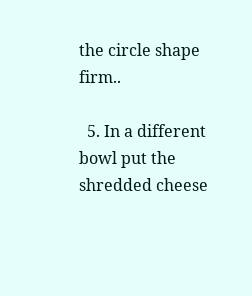the circle shape firm..

  5. In a different bowl put the shredded cheese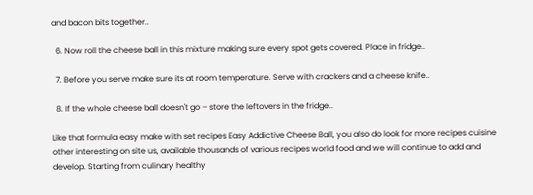and bacon bits together..

  6. Now roll the cheese ball in this mixture making sure every spot gets covered. Place in fridge..

  7. Before you serve make sure its at room temperature. Serve with crackers and a cheese knife..

  8. If the whole cheese ball doesn't go – store the leftovers in the fridge..

Like that formula easy make with set recipes Easy Addictive Cheese Ball, you also do look for more recipes cuisine other interesting on site us, available thousands of various recipes world food and we will continue to add and develop. Starting from culinary healthy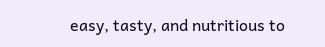easy, tasty, and nutritious to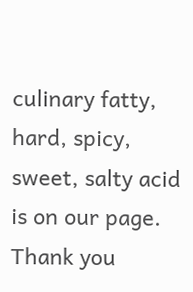culinary fatty, hard, spicy, sweet, salty acid is on our page. Thank you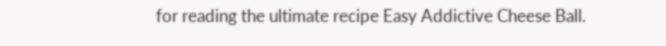for reading the ultimate recipe Easy Addictive Cheese Ball.